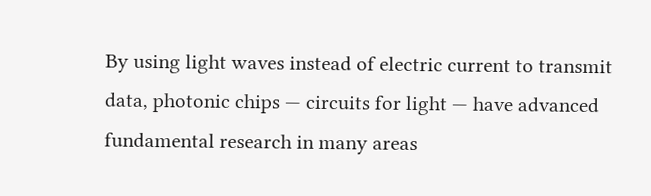By using light waves instead of electric current to transmit data, photonic chips — circuits for light — have advanced fundamental research in many areas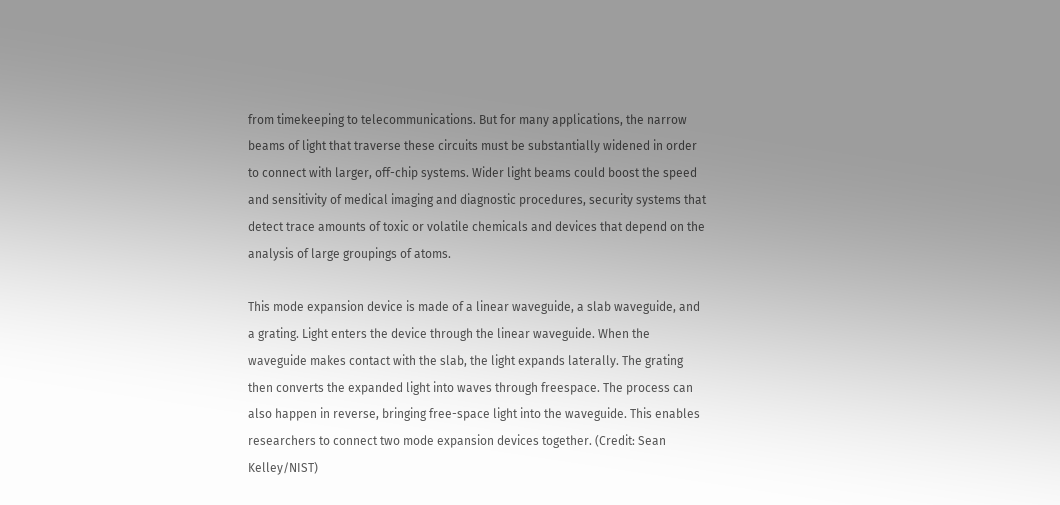from timekeeping to telecommunications. But for many applications, the narrow beams of light that traverse these circuits must be substantially widened in order to connect with larger, off-chip systems. Wider light beams could boost the speed and sensitivity of medical imaging and diagnostic procedures, security systems that detect trace amounts of toxic or volatile chemicals and devices that depend on the analysis of large groupings of atoms.

This mode expansion device is made of a linear waveguide, a slab waveguide, and a grating. Light enters the device through the linear waveguide. When the waveguide makes contact with the slab, the light expands laterally. The grating then converts the expanded light into waves through freespace. The process can also happen in reverse, bringing free-space light into the waveguide. This enables researchers to connect two mode expansion devices together. (Credit: Sean Kelley/NIST)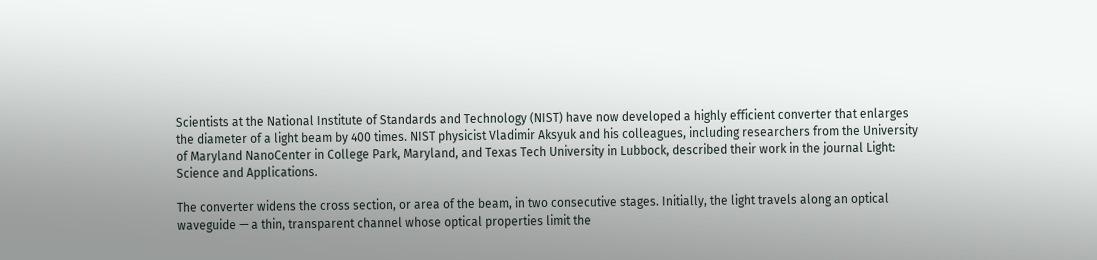Scientists at the National Institute of Standards and Technology (NIST) have now developed a highly efficient converter that enlarges the diameter of a light beam by 400 times. NIST physicist Vladimir Aksyuk and his colleagues, including researchers from the University of Maryland NanoCenter in College Park, Maryland, and Texas Tech University in Lubbock, described their work in the journal Light: Science and Applications.

The converter widens the cross section, or area of the beam, in two consecutive stages. Initially, the light travels along an optical waveguide — a thin, transparent channel whose optical properties limit the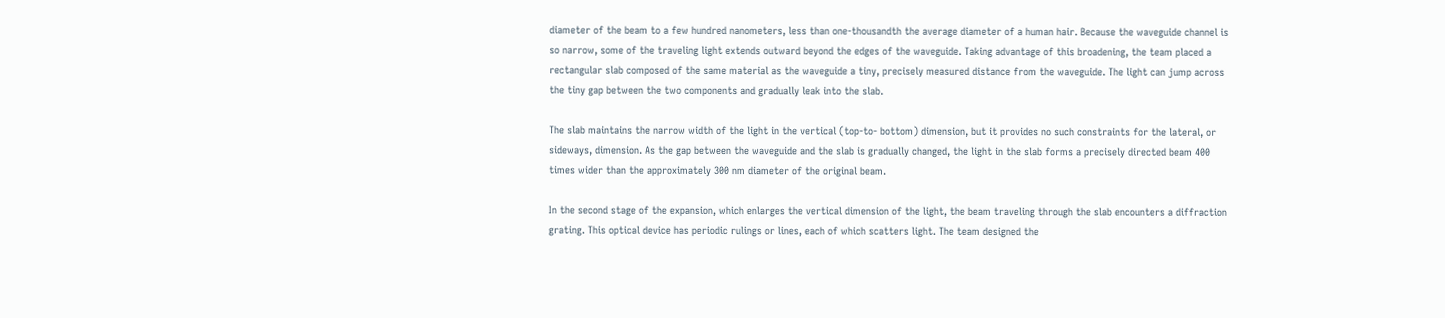diameter of the beam to a few hundred nanometers, less than one-thousandth the average diameter of a human hair. Because the waveguide channel is so narrow, some of the traveling light extends outward beyond the edges of the waveguide. Taking advantage of this broadening, the team placed a rectangular slab composed of the same material as the waveguide a tiny, precisely measured distance from the waveguide. The light can jump across the tiny gap between the two components and gradually leak into the slab.

The slab maintains the narrow width of the light in the vertical (top-to- bottom) dimension, but it provides no such constraints for the lateral, or sideways, dimension. As the gap between the waveguide and the slab is gradually changed, the light in the slab forms a precisely directed beam 400 times wider than the approximately 300 nm diameter of the original beam.

In the second stage of the expansion, which enlarges the vertical dimension of the light, the beam traveling through the slab encounters a diffraction grating. This optical device has periodic rulings or lines, each of which scatters light. The team designed the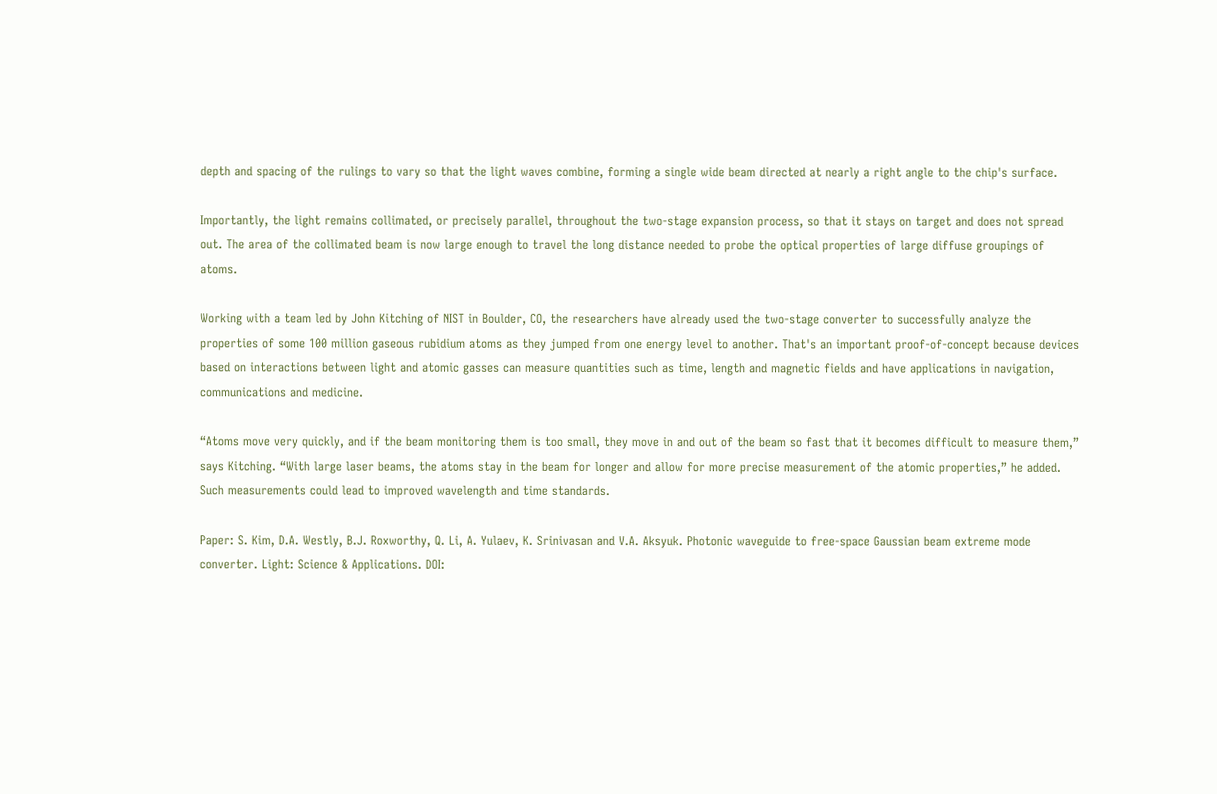depth and spacing of the rulings to vary so that the light waves combine, forming a single wide beam directed at nearly a right angle to the chip's surface.

Importantly, the light remains collimated, or precisely parallel, throughout the two-stage expansion process, so that it stays on target and does not spread out. The area of the collimated beam is now large enough to travel the long distance needed to probe the optical properties of large diffuse groupings of atoms.

Working with a team led by John Kitching of NIST in Boulder, CO, the researchers have already used the two-stage converter to successfully analyze the properties of some 100 million gaseous rubidium atoms as they jumped from one energy level to another. That's an important proof-of-concept because devices based on interactions between light and atomic gasses can measure quantities such as time, length and magnetic fields and have applications in navigation, communications and medicine.

“Atoms move very quickly, and if the beam monitoring them is too small, they move in and out of the beam so fast that it becomes difficult to measure them,” says Kitching. “With large laser beams, the atoms stay in the beam for longer and allow for more precise measurement of the atomic properties,” he added. Such measurements could lead to improved wavelength and time standards.

Paper: S. Kim, D.A. Westly, B.J. Roxworthy, Q. Li, A. Yulaev, K. Srinivasan and V.A. Aksyuk. Photonic waveguide to free-space Gaussian beam extreme mode converter. Light: Science & Applications. DOI: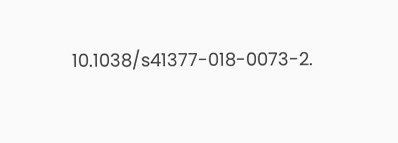10.1038/s41377-018-0073-2.